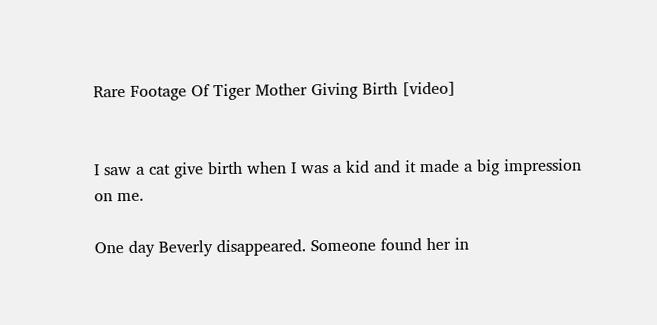Rare Footage Of Tiger Mother Giving Birth [video]


I saw a cat give birth when I was a kid and it made a big impression on me.

One day Beverly disappeared. Someone found her in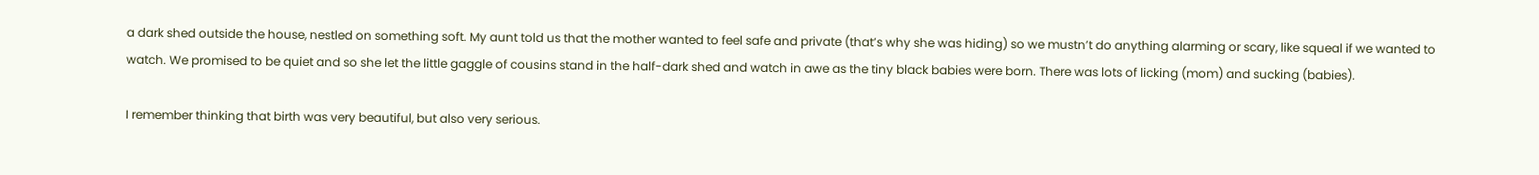a dark shed outside the house, nestled on something soft. My aunt told us that the mother wanted to feel safe and private (that’s why she was hiding) so we mustn’t do anything alarming or scary, like squeal if we wanted to watch. We promised to be quiet and so she let the little gaggle of cousins stand in the half-dark shed and watch in awe as the tiny black babies were born. There was lots of licking (mom) and sucking (babies).

I remember thinking that birth was very beautiful, but also very serious.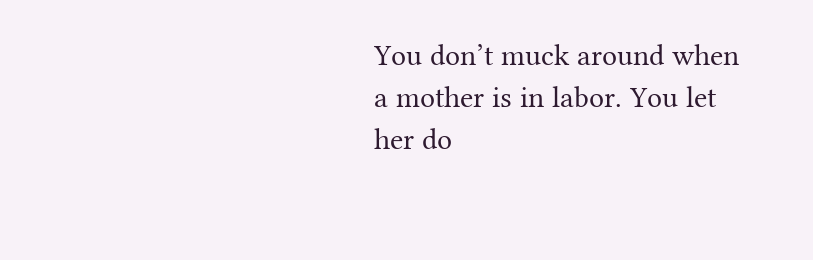You don’t muck around when a mother is in labor. You let her do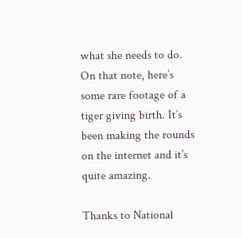what she needs to do. On that note, here’s some rare footage of a tiger giving birth. It’s been making the rounds on the internet and it’s quite amazing.

Thanks to National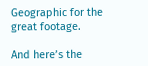Geographic for the great footage.

And here’s the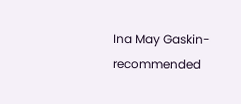Ina May Gaskin-recommended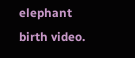elephant birth video.